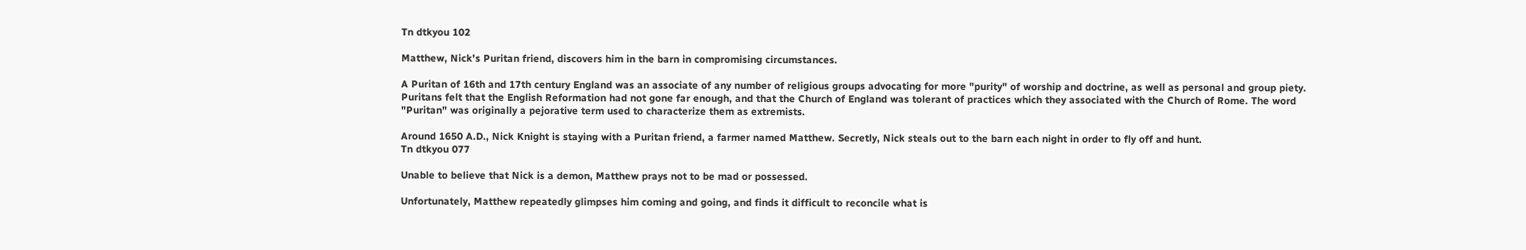Tn dtkyou 102

Matthew, Nick's Puritan friend, discovers him in the barn in compromising circumstances.

A Puritan of 16th and 17th century England was an associate of any number of religious groups advocating for more "purity" of worship and doctrine, as well as personal and group piety. Puritans felt that the English Reformation had not gone far enough, and that the Church of England was tolerant of practices which they associated with the Church of Rome. The word "Puritan" was originally a pejorative term used to characterize them as extremists.

Around 1650 A.D., Nick Knight is staying with a Puritan friend, a farmer named Matthew. Secretly, Nick steals out to the barn each night in order to fly off and hunt.
Tn dtkyou 077

Unable to believe that Nick is a demon, Matthew prays not to be mad or possessed.

Unfortunately, Matthew repeatedly glimpses him coming and going, and finds it difficult to reconcile what is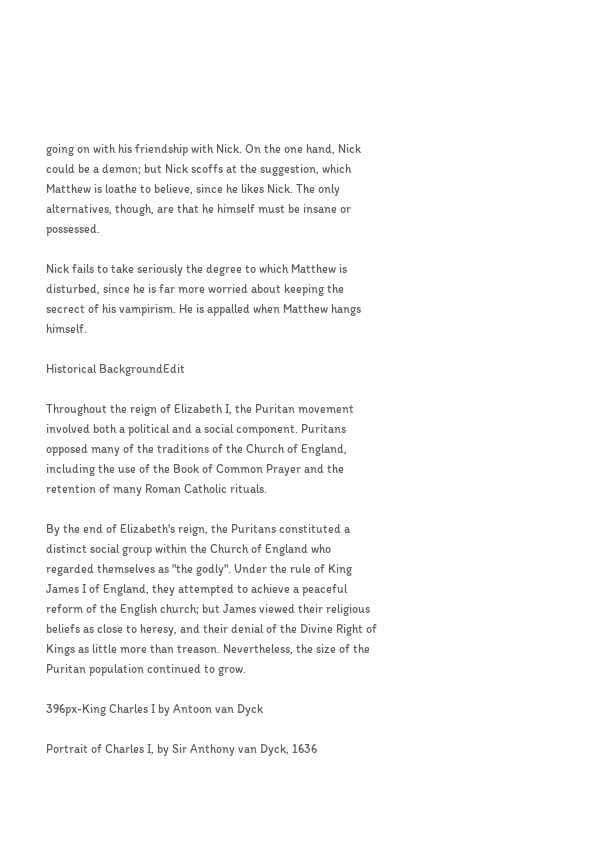going on with his friendship with Nick. On the one hand, Nick could be a demon; but Nick scoffs at the suggestion, which Matthew is loathe to believe, since he likes Nick. The only alternatives, though, are that he himself must be insane or possessed.

Nick fails to take seriously the degree to which Matthew is disturbed, since he is far more worried about keeping the secrect of his vampirism. He is appalled when Matthew hangs himself.

Historical BackgroundEdit

Throughout the reign of Elizabeth I, the Puritan movement involved both a political and a social component. Puritans opposed many of the traditions of the Church of England, including the use of the Book of Common Prayer and the retention of many Roman Catholic rituals.

By the end of Elizabeth's reign, the Puritans constituted a distinct social group within the Church of England who regarded themselves as "the godly". Under the rule of King James I of England, they attempted to achieve a peaceful reform of the English church; but James viewed their religious beliefs as close to heresy, and their denial of the Divine Right of Kings as little more than treason. Nevertheless, the size of the Puritan population continued to grow.

396px-King Charles I by Antoon van Dyck

Portrait of Charles I, by Sir Anthony van Dyck, 1636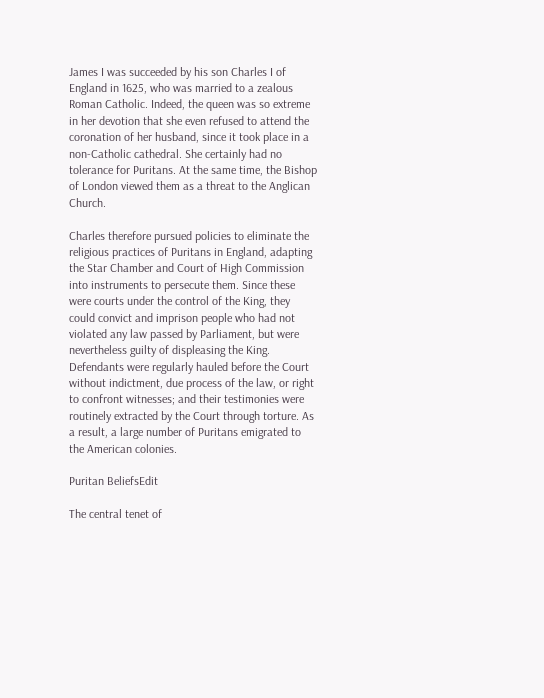James I was succeeded by his son Charles I of England in 1625, who was married to a zealous Roman Catholic. Indeed, the queen was so extreme in her devotion that she even refused to attend the coronation of her husband, since it took place in a non-Catholic cathedral. She certainly had no tolerance for Puritans. At the same time, the Bishop of London viewed them as a threat to the Anglican Church.

Charles therefore pursued policies to eliminate the religious practices of Puritans in England, adapting the Star Chamber and Court of High Commission into instruments to persecute them. Since these were courts under the control of the King, they could convict and imprison people who had not violated any law passed by Parliament, but were nevertheless guilty of displeasing the King. Defendants were regularly hauled before the Court without indictment, due process of the law, or right to confront witnesses; and their testimonies were routinely extracted by the Court through torture. As a result, a large number of Puritans emigrated to the American colonies.

Puritan BeliefsEdit

The central tenet of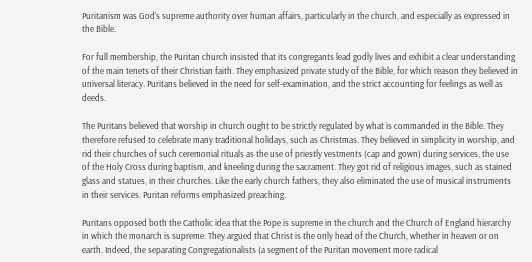Puritanism was God's supreme authority over human affairs, particularly in the church, and especially as expressed in the Bible.

For full membership, the Puritan church insisted that its congregants lead godly lives and exhibit a clear understanding of the main tenets of their Christian faith. They emphasized private study of the Bible, for which reason they believed in universal literacy. Puritans believed in the need for self-examination, and the strict accounting for feelings as well as deeds.

The Puritans believed that worship in church ought to be strictly regulated by what is commanded in the Bible. They therefore refused to celebrate many traditional holidays, such as Christmas. They believed in simplicity in worship, and rid their churches of such ceremonial rituals as the use of priestly vestments (cap and gown) during services, the use of the Holy Cross during baptism, and kneeling during the sacrament. They got rid of religious images, such as stained glass and statues, in their churches. Like the early church fathers, they also eliminated the use of musical instruments in their services. Puritan reforms emphasized preaching.

Puritans opposed both the Catholic idea that the Pope is supreme in the church and the Church of England hierarchy in which the monarch is supreme. They argued that Christ is the only head of the Church, whether in heaven or on earth. Indeed, the separating Congregationalists (a segment of the Puritan movement more radical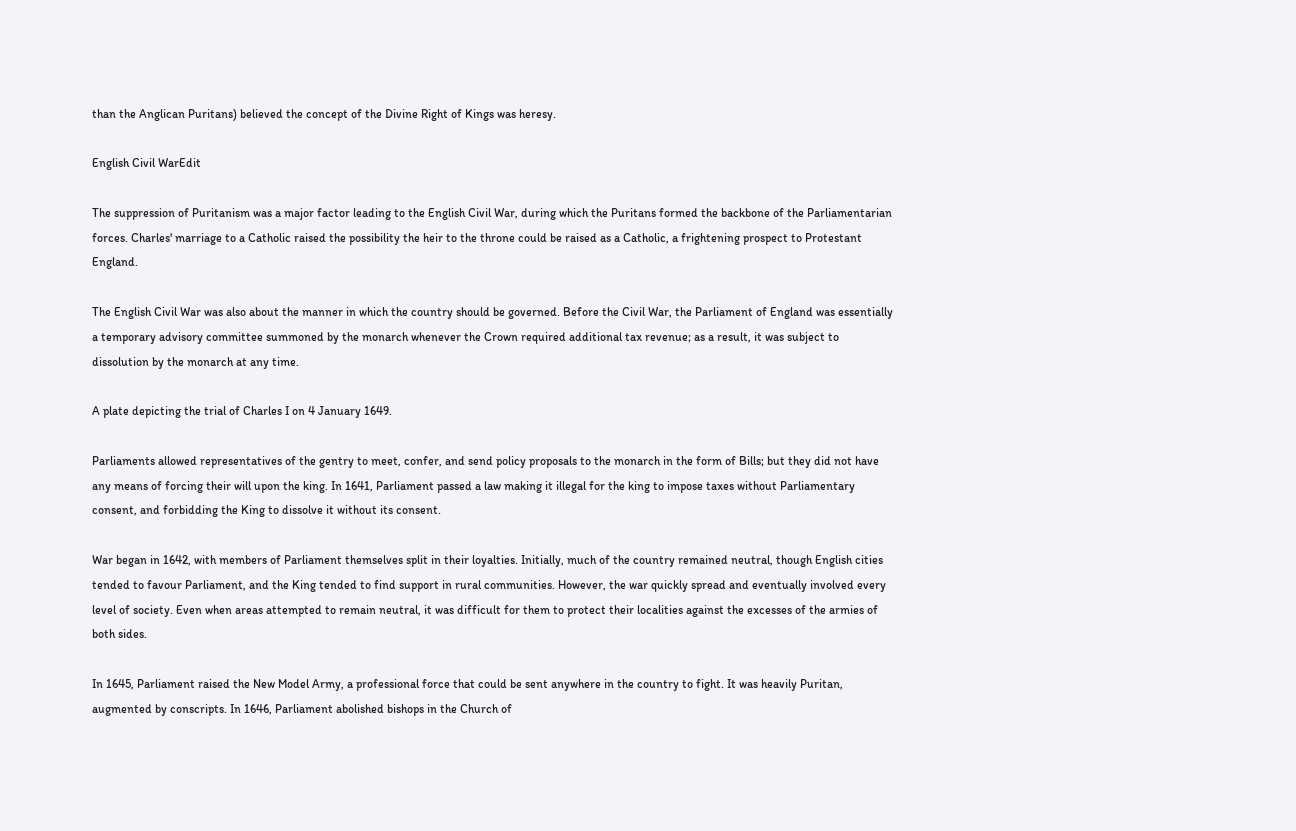than the Anglican Puritans) believed the concept of the Divine Right of Kings was heresy.

English Civil WarEdit

The suppression of Puritanism was a major factor leading to the English Civil War, during which the Puritans formed the backbone of the Parliamentarian forces. Charles' marriage to a Catholic raised the possibility the heir to the throne could be raised as a Catholic, a frightening prospect to Protestant England.

The English Civil War was also about the manner in which the country should be governed. Before the Civil War, the Parliament of England was essentially a temporary advisory committee summoned by the monarch whenever the Crown required additional tax revenue; as a result, it was subject to dissolution by the monarch at any time.

A plate depicting the trial of Charles I on 4 January 1649.

Parliaments allowed representatives of the gentry to meet, confer, and send policy proposals to the monarch in the form of Bills; but they did not have any means of forcing their will upon the king. In 1641, Parliament passed a law making it illegal for the king to impose taxes without Parliamentary consent, and forbidding the King to dissolve it without its consent.

War began in 1642, with members of Parliament themselves split in their loyalties. Initially, much of the country remained neutral, though English cities tended to favour Parliament, and the King tended to find support in rural communities. However, the war quickly spread and eventually involved every level of society. Even when areas attempted to remain neutral, it was difficult for them to protect their localities against the excesses of the armies of both sides.

In 1645, Parliament raised the New Model Army, a professional force that could be sent anywhere in the country to fight. It was heavily Puritan, augmented by conscripts. In 1646, Parliament abolished bishops in the Church of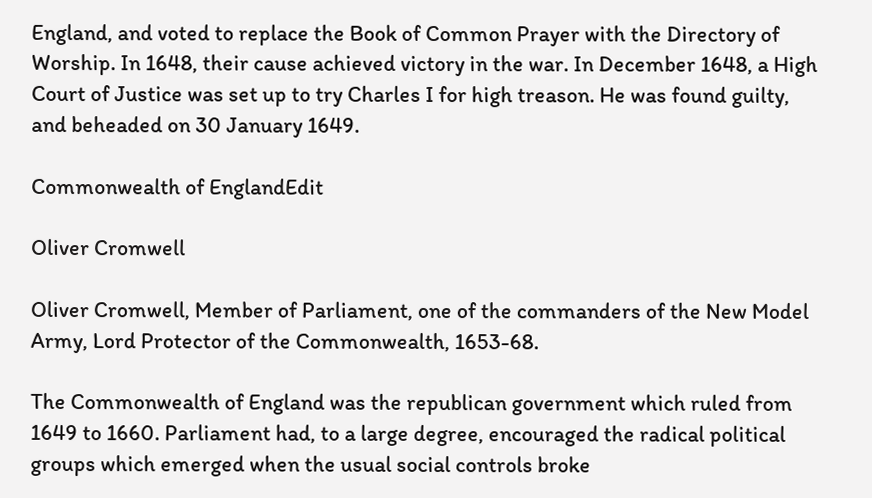England, and voted to replace the Book of Common Prayer with the Directory of Worship. In 1648, their cause achieved victory in the war. In December 1648, a High Court of Justice was set up to try Charles I for high treason. He was found guilty, and beheaded on 30 January 1649.

Commonwealth of EnglandEdit

Oliver Cromwell

Oliver Cromwell, Member of Parliament, one of the commanders of the New Model Army, Lord Protector of the Commonwealth, 1653-68.

The Commonwealth of England was the republican government which ruled from 1649 to 1660. Parliament had, to a large degree, encouraged the radical political groups which emerged when the usual social controls broke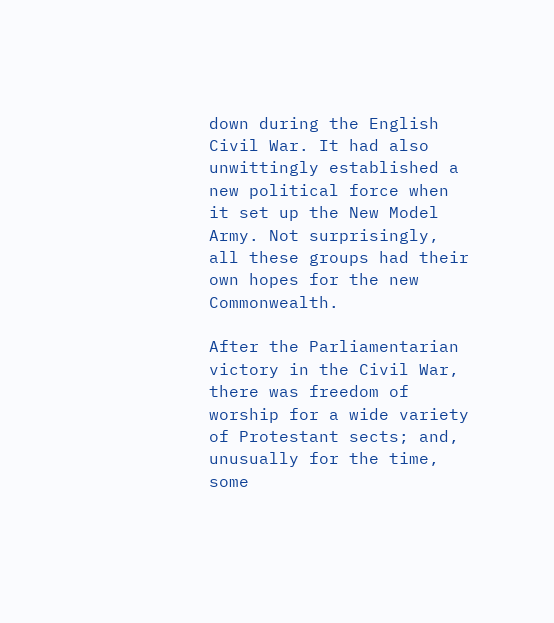down during the English Civil War. It had also unwittingly established a new political force when it set up the New Model Army. Not surprisingly, all these groups had their own hopes for the new Commonwealth.

After the Parliamentarian victory in the Civil War, there was freedom of worship for a wide variety of Protestant sects; and, unusually for the time, some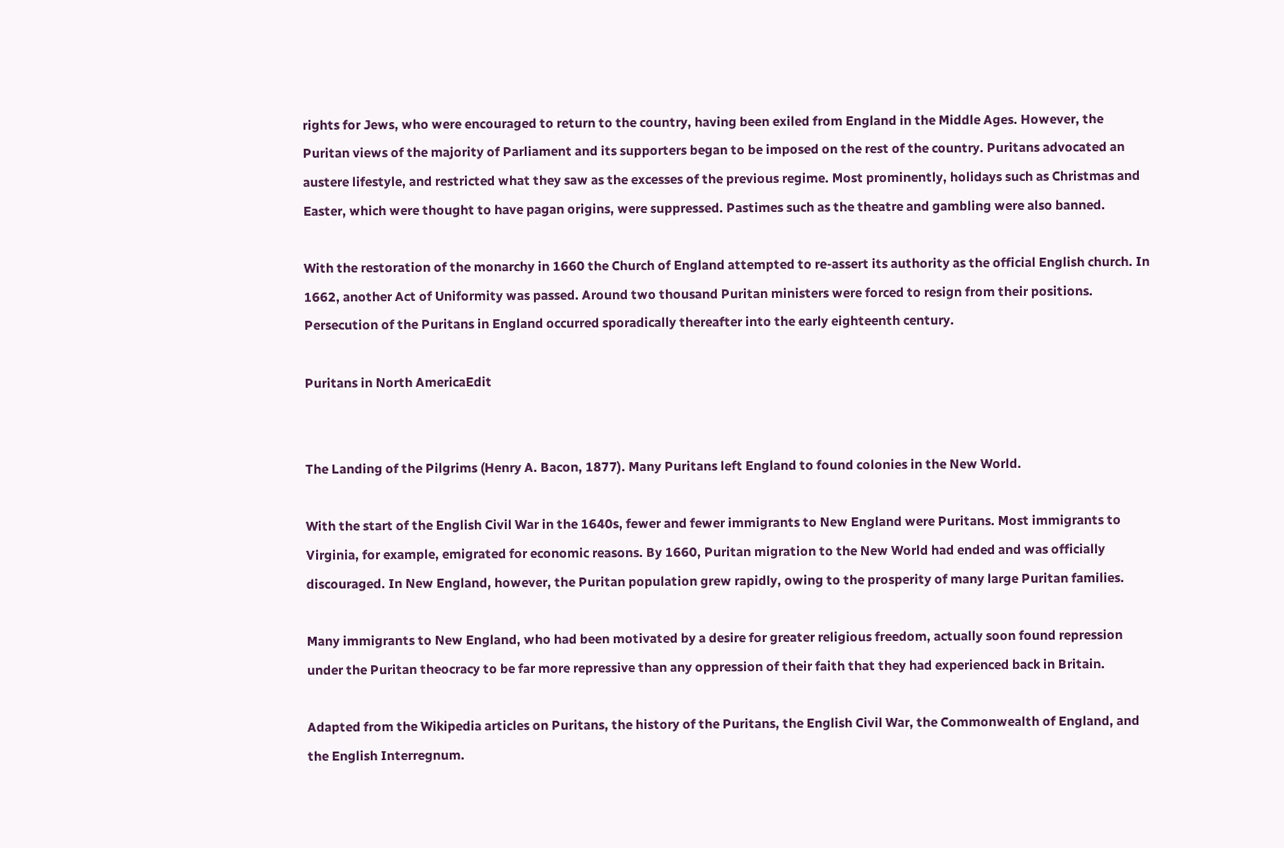rights for Jews, who were encouraged to return to the country, having been exiled from England in the Middle Ages. However, the Puritan views of the majority of Parliament and its supporters began to be imposed on the rest of the country. Puritans advocated an austere lifestyle, and restricted what they saw as the excesses of the previous regime. Most prominently, holidays such as Christmas and Easter, which were thought to have pagan origins, were suppressed. Pastimes such as the theatre and gambling were also banned.

With the restoration of the monarchy in 1660 the Church of England attempted to re-assert its authority as the official English church. In 1662, another Act of Uniformity was passed. Around two thousand Puritan ministers were forced to resign from their positions. Persecution of the Puritans in England occurred sporadically thereafter into the early eighteenth century.

Puritans in North AmericaEdit


The Landing of the Pilgrims (Henry A. Bacon, 1877). Many Puritans left England to found colonies in the New World.

With the start of the English Civil War in the 1640s, fewer and fewer immigrants to New England were Puritans. Most immigrants to Virginia, for example, emigrated for economic reasons. By 1660, Puritan migration to the New World had ended and was officially discouraged. In New England, however, the Puritan population grew rapidly, owing to the prosperity of many large Puritan families.

Many immigrants to New England, who had been motivated by a desire for greater religious freedom, actually soon found repression under the Puritan theocracy to be far more repressive than any oppression of their faith that they had experienced back in Britain.

Adapted from the Wikipedia articles on Puritans, the history of the Puritans, the English Civil War, the Commonwealth of England, and the English Interregnum.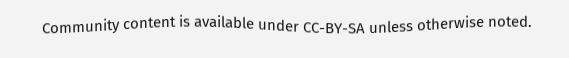Community content is available under CC-BY-SA unless otherwise noted.